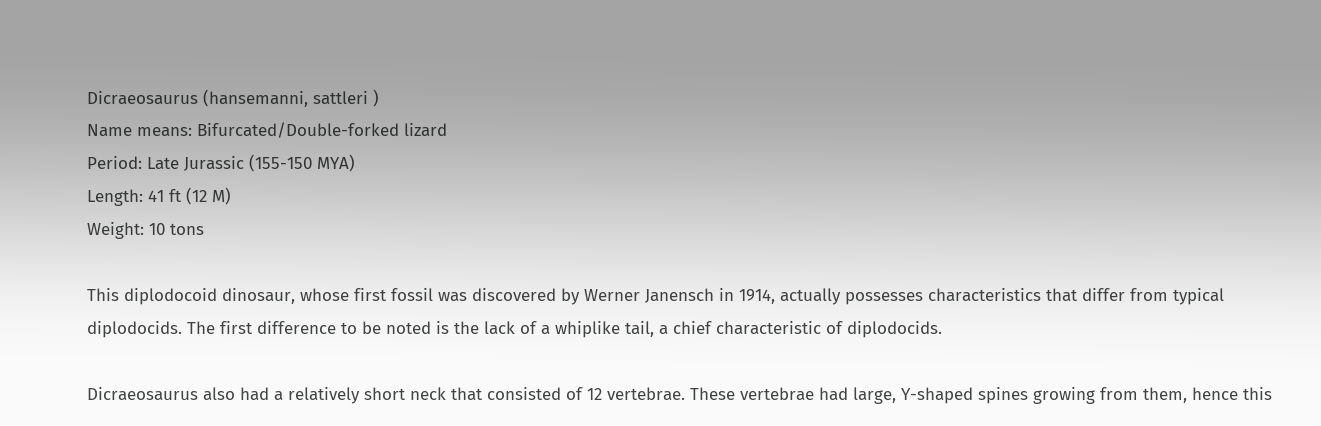Dicraeosaurus (hansemanni, sattleri )
Name means: Bifurcated/Double-forked lizard
Period: Late Jurassic (155-150 MYA)
Length: 41 ft (12 M)
Weight: 10 tons

This diplodocoid dinosaur, whose first fossil was discovered by Werner Janensch in 1914, actually possesses characteristics that differ from typical diplodocids. The first difference to be noted is the lack of a whiplike tail, a chief characteristic of diplodocids.

Dicraeosaurus also had a relatively short neck that consisted of 12 vertebrae. These vertebrae had large, Y-shaped spines growing from them, hence this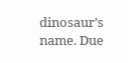dinosaur’s name. Due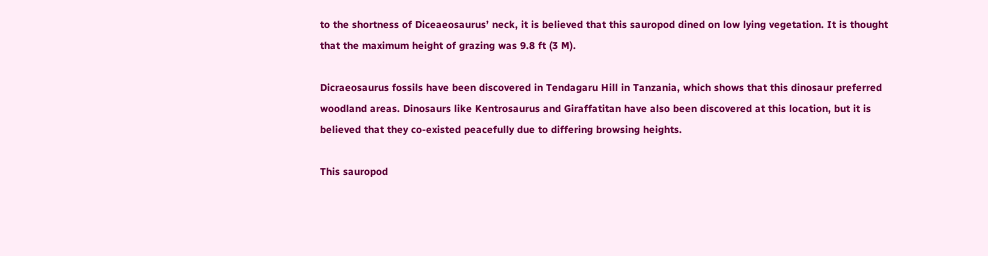to the shortness of Diceaeosaurus’ neck, it is believed that this sauropod dined on low lying vegetation. It is thought that the maximum height of grazing was 9.8 ft (3 M).

Dicraeosaurus fossils have been discovered in Tendagaru Hill in Tanzania, which shows that this dinosaur preferred woodland areas. Dinosaurs like Kentrosaurus and Giraffatitan have also been discovered at this location, but it is believed that they co-existed peacefully due to differing browsing heights.

This sauropod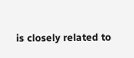is closely related to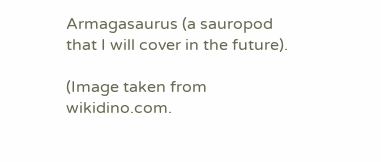Armagasaurus (a sauropod that I will cover in the future).

(Image taken from wikidino.com.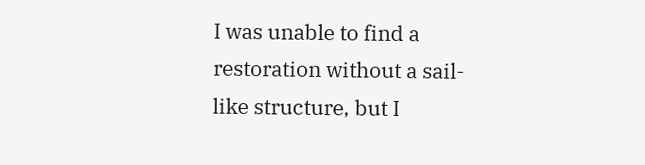I was unable to find a restoration without a sail-like structure, but I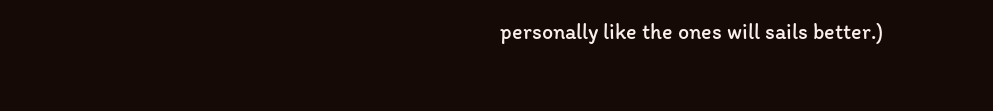personally like the ones will sails better.)